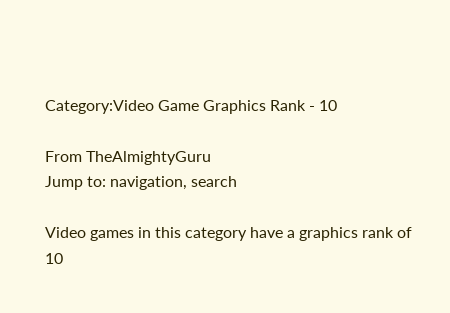Category:Video Game Graphics Rank - 10

From TheAlmightyGuru
Jump to: navigation, search

Video games in this category have a graphics rank of 10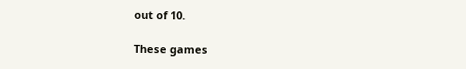out of 10.

These games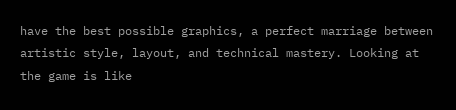have the best possible graphics, a perfect marriage between artistic style, layout, and technical mastery. Looking at the game is like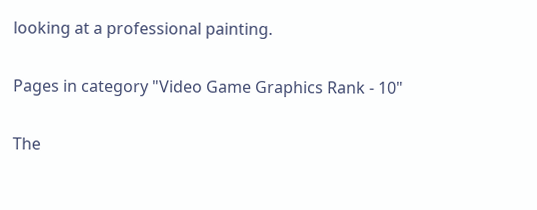looking at a professional painting.

Pages in category "Video Game Graphics Rank - 10"

The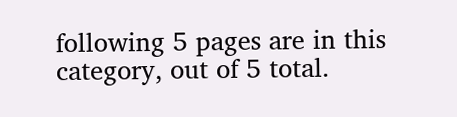following 5 pages are in this category, out of 5 total.